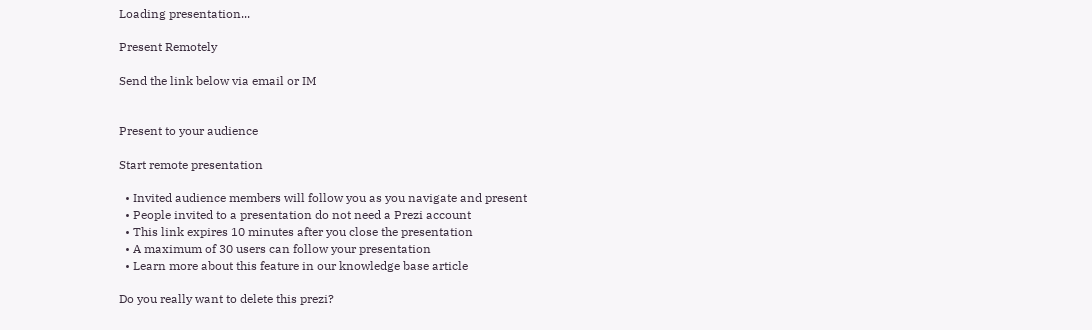Loading presentation...

Present Remotely

Send the link below via email or IM


Present to your audience

Start remote presentation

  • Invited audience members will follow you as you navigate and present
  • People invited to a presentation do not need a Prezi account
  • This link expires 10 minutes after you close the presentation
  • A maximum of 30 users can follow your presentation
  • Learn more about this feature in our knowledge base article

Do you really want to delete this prezi?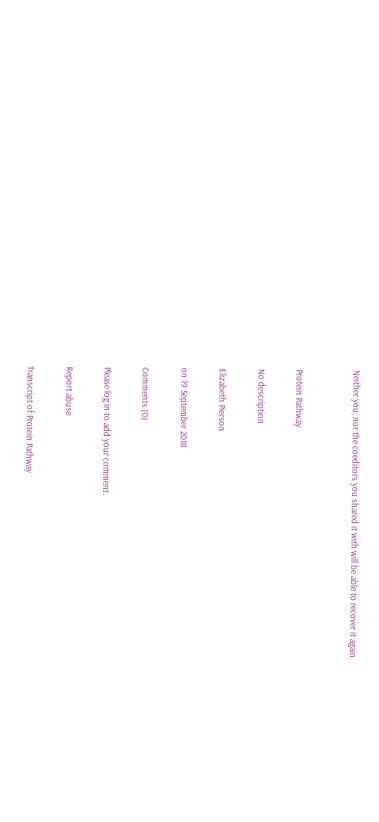Neither you, nor the coeditors you shared it with will be able to recover it again.


Protein Pathway

No description

Elizabeth Pierson

on 19 September 2018

Comments (0)

Please log in to add your comment.

Report abuse

Transcript of Protein Pathway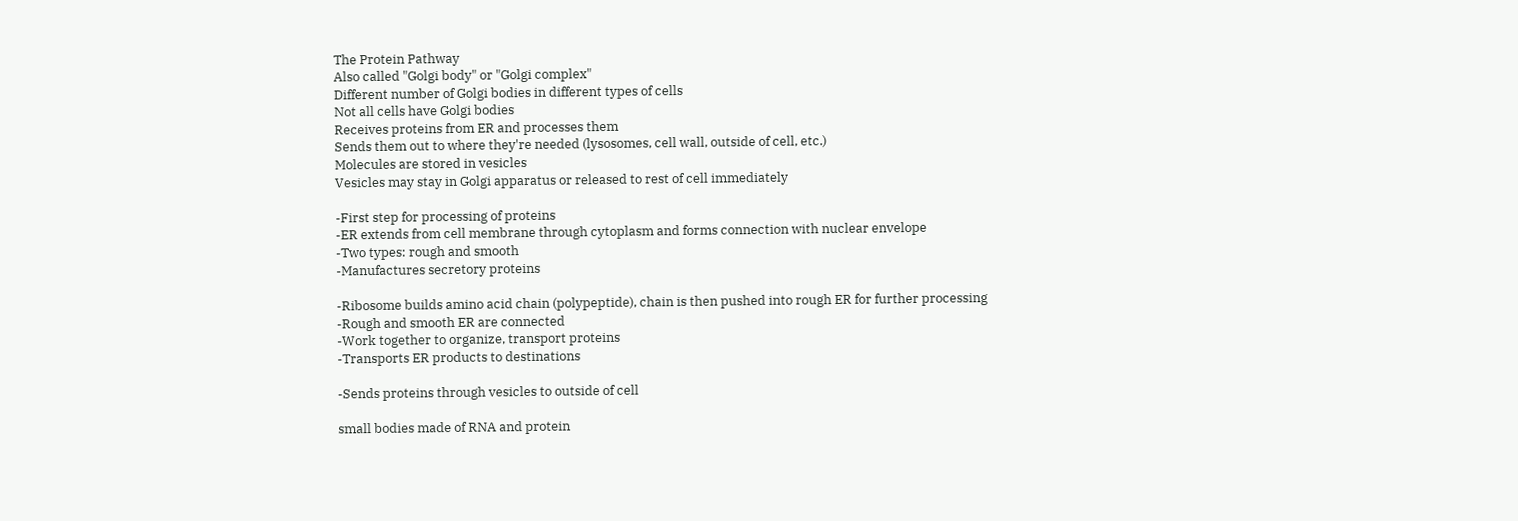The Protein Pathway
Also called "Golgi body" or "Golgi complex"
Different number of Golgi bodies in different types of cells
Not all cells have Golgi bodies
Receives proteins from ER and processes them
Sends them out to where they're needed (lysosomes, cell wall, outside of cell, etc.)
Molecules are stored in vesicles
Vesicles may stay in Golgi apparatus or released to rest of cell immediately

-First step for processing of proteins
-ER extends from cell membrane through cytoplasm and forms connection with nuclear envelope
-Two types: rough and smooth
-Manufactures secretory proteins

-Ribosome builds amino acid chain (polypeptide), chain is then pushed into rough ER for further processing
-Rough and smooth ER are connected
-Work together to organize, transport proteins
-Transports ER products to destinations

-Sends proteins through vesicles to outside of cell

small bodies made of RNA and protein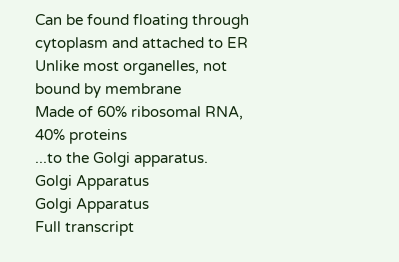Can be found floating through cytoplasm and attached to ER
Unlike most organelles, not bound by membrane
Made of 60% ribosomal RNA, 40% proteins
...to the Golgi apparatus.
Golgi Apparatus
Golgi Apparatus
Full transcript